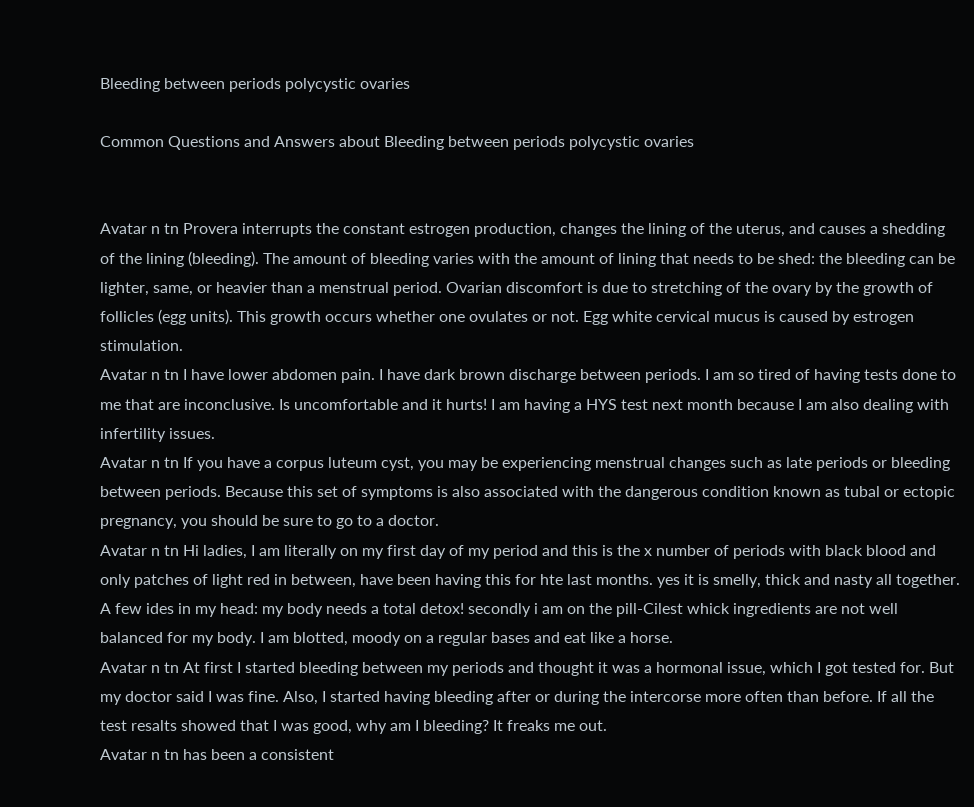Bleeding between periods polycystic ovaries

Common Questions and Answers about Bleeding between periods polycystic ovaries


Avatar n tn Provera interrupts the constant estrogen production, changes the lining of the uterus, and causes a shedding of the lining (bleeding). The amount of bleeding varies with the amount of lining that needs to be shed: the bleeding can be lighter, same, or heavier than a menstrual period. Ovarian discomfort is due to stretching of the ovary by the growth of follicles (egg units). This growth occurs whether one ovulates or not. Egg white cervical mucus is caused by estrogen stimulation.
Avatar n tn I have lower abdomen pain. I have dark brown discharge between periods. I am so tired of having tests done to me that are inconclusive. Is uncomfortable and it hurts! I am having a HYS test next month because I am also dealing with infertility issues.
Avatar n tn If you have a corpus luteum cyst, you may be experiencing menstrual changes such as late periods or bleeding between periods. Because this set of symptoms is also associated with the dangerous condition known as tubal or ectopic pregnancy, you should be sure to go to a doctor.
Avatar n tn Hi ladies, I am literally on my first day of my period and this is the x number of periods with black blood and only patches of light red in between, have been having this for hte last months. yes it is smelly, thick and nasty all together. A few ides in my head: my body needs a total detox! secondly i am on the pill-Cilest whick ingredients are not well balanced for my body. I am blotted, moody on a regular bases and eat like a horse.
Avatar n tn At first I started bleeding between my periods and thought it was a hormonal issue, which I got tested for. But my doctor said I was fine. Also, I started having bleeding after or during the intercorse more often than before. If all the test resalts showed that I was good, why am I bleeding? It freaks me out.
Avatar n tn has been a consistent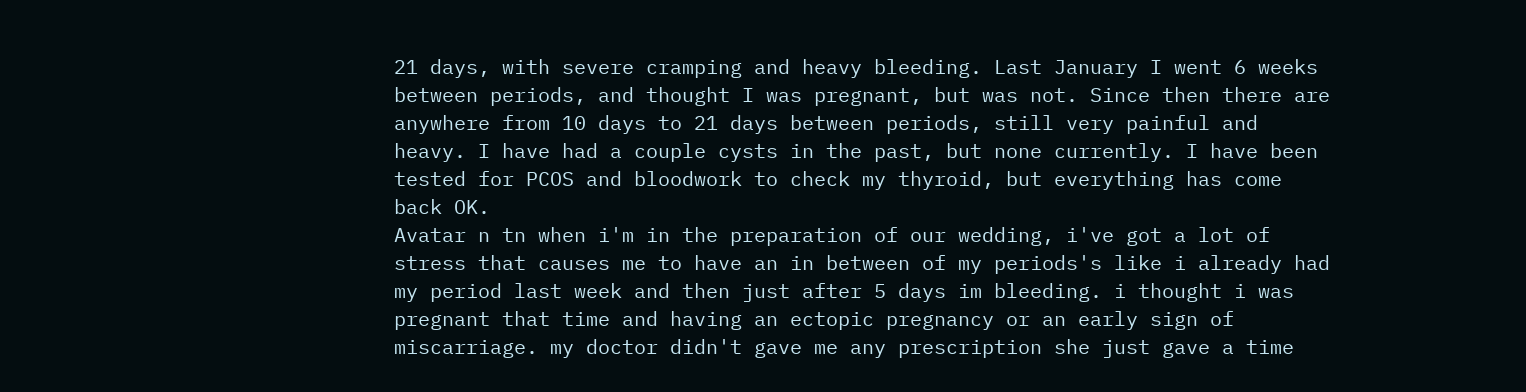21 days, with severe cramping and heavy bleeding. Last January I went 6 weeks between periods, and thought I was pregnant, but was not. Since then there are anywhere from 10 days to 21 days between periods, still very painful and heavy. I have had a couple cysts in the past, but none currently. I have been tested for PCOS and bloodwork to check my thyroid, but everything has come back OK.
Avatar n tn when i'm in the preparation of our wedding, i've got a lot of stress that causes me to have an in between of my periods's like i already had my period last week and then just after 5 days im bleeding. i thought i was pregnant that time and having an ectopic pregnancy or an early sign of miscarriage. my doctor didn't gave me any prescription she just gave a time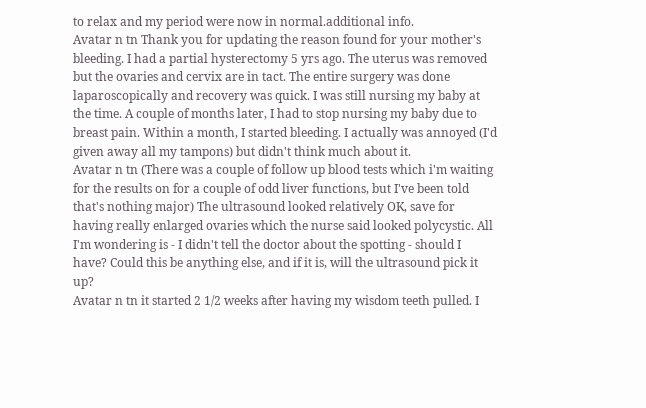to relax and my period were now in normal.additional info.
Avatar n tn Thank you for updating the reason found for your mother's bleeding. I had a partial hysterectomy 5 yrs ago. The uterus was removed but the ovaries and cervix are in tact. The entire surgery was done laparoscopically and recovery was quick. I was still nursing my baby at the time. A couple of months later, I had to stop nursing my baby due to breast pain. Within a month, I started bleeding. I actually was annoyed (I'd given away all my tampons) but didn't think much about it.
Avatar n tn (There was a couple of follow up blood tests which i'm waiting for the results on for a couple of odd liver functions, but I've been told that's nothing major) The ultrasound looked relatively OK, save for having really enlarged ovaries which the nurse said looked polycystic. All I'm wondering is - I didn't tell the doctor about the spotting - should I have? Could this be anything else, and if it is, will the ultrasound pick it up?
Avatar n tn it started 2 1/2 weeks after having my wisdom teeth pulled. I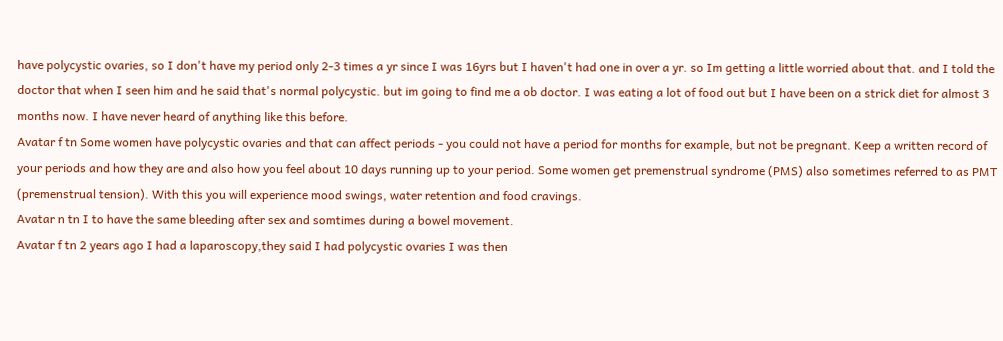have polycystic ovaries, so I don't have my period only 2-3 times a yr since I was 16yrs but I haven't had one in over a yr. so Im getting a little worried about that. and I told the doctor that when I seen him and he said that's normal polycystic. but im going to find me a ob doctor. I was eating a lot of food out but I have been on a strick diet for almost 3 months now. I have never heard of anything like this before.
Avatar f tn Some women have polycystic ovaries and that can affect periods - you could not have a period for months for example, but not be pregnant. Keep a written record of your periods and how they are and also how you feel about 10 days running up to your period. Some women get premenstrual syndrome (PMS) also sometimes referred to as PMT (premenstrual tension). With this you will experience mood swings, water retention and food cravings.
Avatar n tn I to have the same bleeding after sex and somtimes during a bowel movement.
Avatar f tn 2 years ago I had a laparoscopy,they said I had polycystic ovaries I was then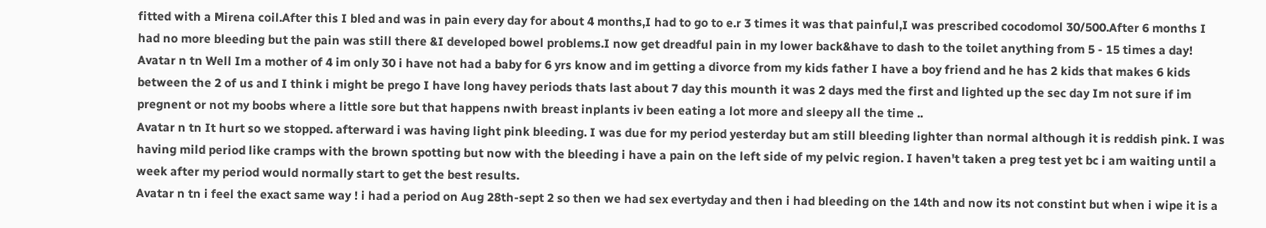fitted with a Mirena coil.After this I bled and was in pain every day for about 4 months,I had to go to e.r 3 times it was that painful,I was prescribed cocodomol 30/500.After 6 months I had no more bleeding but the pain was still there &I developed bowel problems.I now get dreadful pain in my lower back&have to dash to the toilet anything from 5 - 15 times a day!
Avatar n tn Well Im a mother of 4 im only 30 i have not had a baby for 6 yrs know and im getting a divorce from my kids father I have a boy friend and he has 2 kids that makes 6 kids between the 2 of us and I think i might be prego I have long havey periods thats last about 7 day this mounth it was 2 days med the first and lighted up the sec day Im not sure if im pregnent or not my boobs where a little sore but that happens nwith breast inplants iv been eating a lot more and sleepy all the time ..
Avatar n tn It hurt so we stopped. afterward i was having light pink bleeding. I was due for my period yesterday but am still bleeding lighter than normal although it is reddish pink. I was having mild period like cramps with the brown spotting but now with the bleeding i have a pain on the left side of my pelvic region. I haven't taken a preg test yet bc i am waiting until a week after my period would normally start to get the best results.
Avatar n tn i feel the exact same way ! i had a period on Aug 28th-sept 2 so then we had sex evertyday and then i had bleeding on the 14th and now its not constint but when i wipe it is a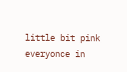little bit pink everyonce in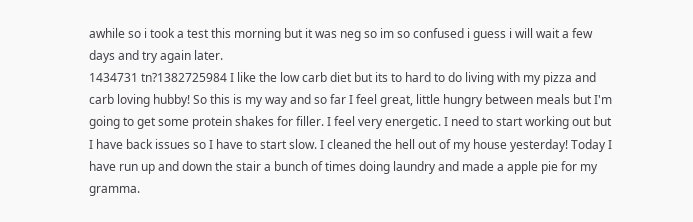awhile so i took a test this morning but it was neg so im so confused i guess i will wait a few days and try again later.
1434731 tn?1382725984 I like the low carb diet but its to hard to do living with my pizza and carb loving hubby! So this is my way and so far I feel great, little hungry between meals but I'm going to get some protein shakes for filler. I feel very energetic. I need to start working out but I have back issues so I have to start slow. I cleaned the hell out of my house yesterday! Today I have run up and down the stair a bunch of times doing laundry and made a apple pie for my gramma.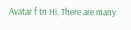Avatar f tn Hi, There are many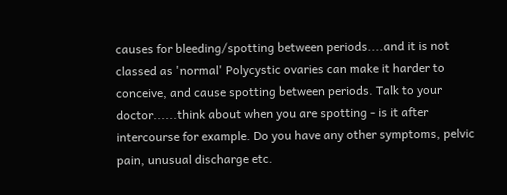causes for bleeding/spotting between periods....and it is not classed as 'normal' Polycystic ovaries can make it harder to conceive, and cause spotting between periods. Talk to your doctor......think about when you are spotting - is it after intercourse for example. Do you have any other symptoms, pelvic pain, unusual discharge etc.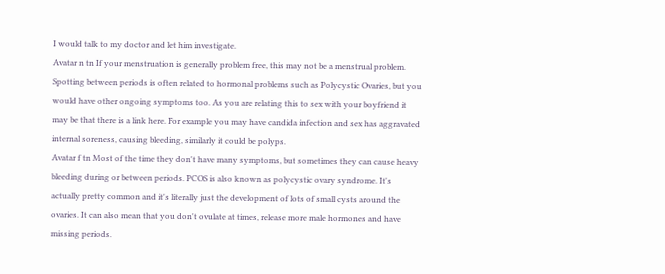I would talk to my doctor and let him investigate.
Avatar n tn If your menstruation is generally problem free, this may not be a menstrual problem. Spotting between periods is often related to hormonal problems such as Polycystic Ovaries, but you would have other ongoing symptoms too. As you are relating this to sex with your boyfriend it may be that there is a link here. For example you may have candida infection and sex has aggravated internal soreness, causing bleeding, similarly it could be polyps.
Avatar f tn Most of the time they don't have many symptoms, but sometimes they can cause heavy bleeding during or between periods. PCOS is also known as polycystic ovary syndrome. It's actually pretty common and it's literally just the development of lots of small cysts around the ovaries. It can also mean that you don't ovulate at times, release more male hormones and have missing periods.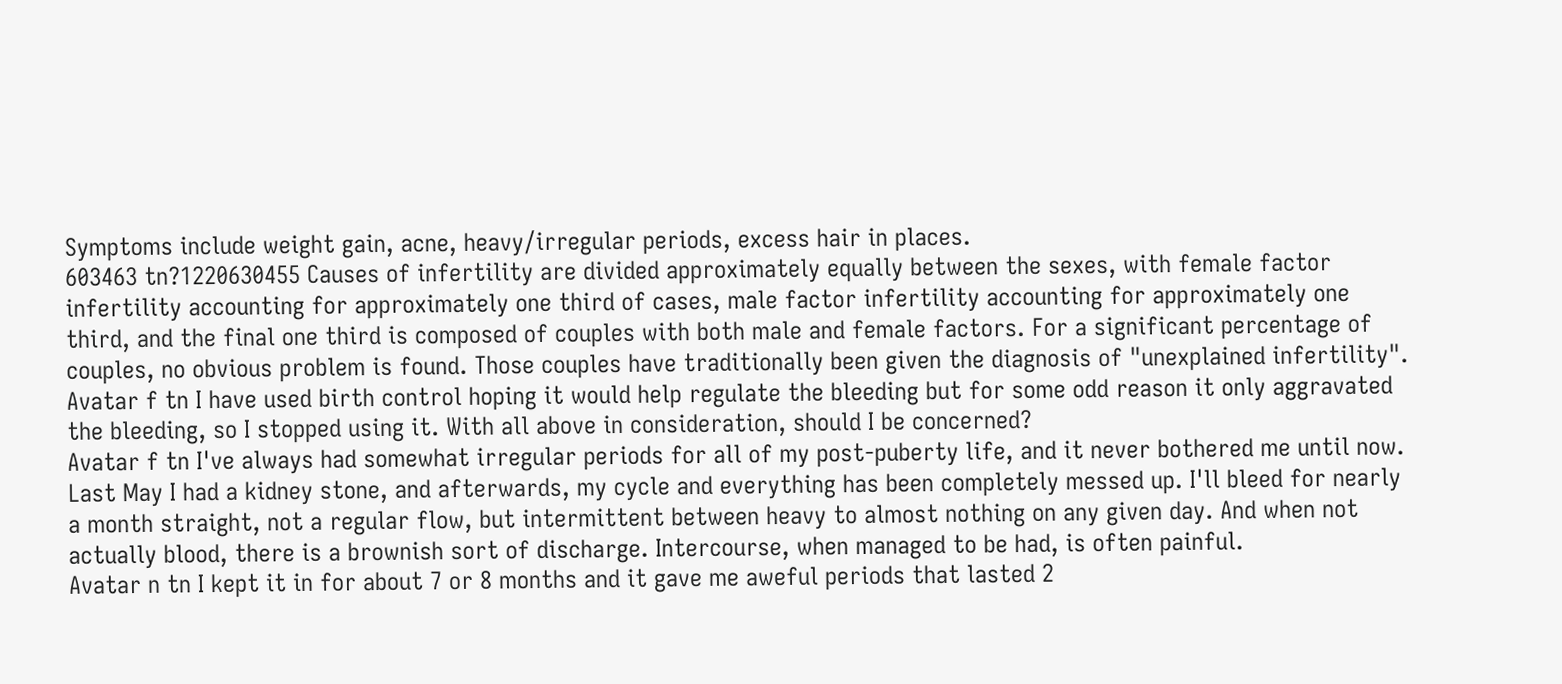Symptoms include weight gain, acne, heavy/irregular periods, excess hair in places.
603463 tn?1220630455 Causes of infertility are divided approximately equally between the sexes, with female factor infertility accounting for approximately one third of cases, male factor infertility accounting for approximately one third, and the final one third is composed of couples with both male and female factors. For a significant percentage of couples, no obvious problem is found. Those couples have traditionally been given the diagnosis of "unexplained infertility".
Avatar f tn I have used birth control hoping it would help regulate the bleeding but for some odd reason it only aggravated the bleeding, so I stopped using it. With all above in consideration, should I be concerned?
Avatar f tn I've always had somewhat irregular periods for all of my post-puberty life, and it never bothered me until now. Last May I had a kidney stone, and afterwards, my cycle and everything has been completely messed up. I'll bleed for nearly a month straight, not a regular flow, but intermittent between heavy to almost nothing on any given day. And when not actually blood, there is a brownish sort of discharge. Intercourse, when managed to be had, is often painful.
Avatar n tn I kept it in for about 7 or 8 months and it gave me aweful periods that lasted 2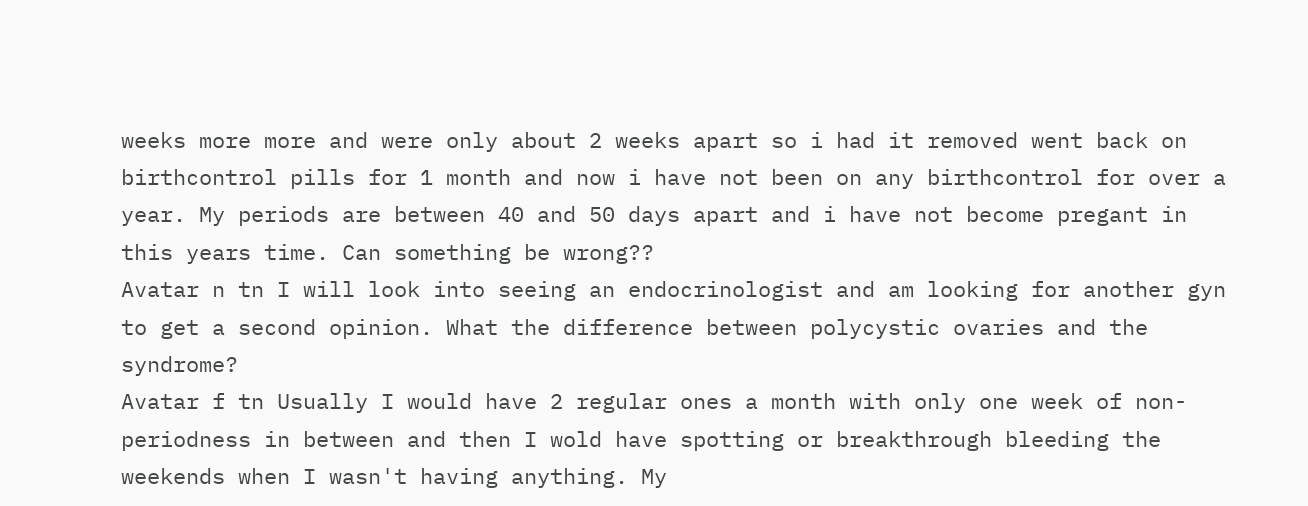weeks more more and were only about 2 weeks apart so i had it removed went back on birthcontrol pills for 1 month and now i have not been on any birthcontrol for over a year. My periods are between 40 and 50 days apart and i have not become pregant in this years time. Can something be wrong??
Avatar n tn I will look into seeing an endocrinologist and am looking for another gyn to get a second opinion. What the difference between polycystic ovaries and the syndrome?
Avatar f tn Usually I would have 2 regular ones a month with only one week of non-periodness in between and then I wold have spotting or breakthrough bleeding the weekends when I wasn't having anything. My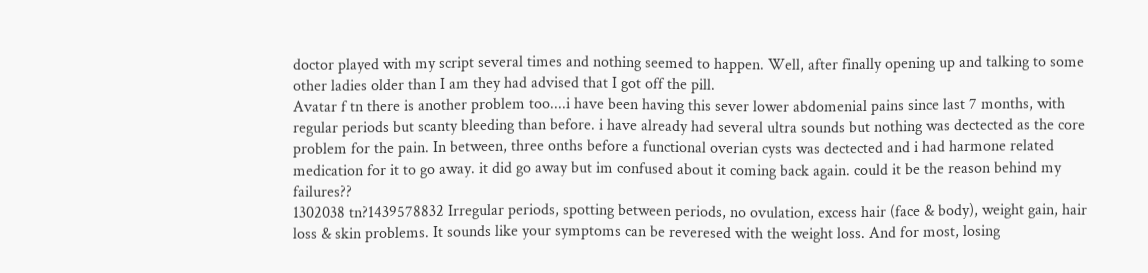doctor played with my script several times and nothing seemed to happen. Well, after finally opening up and talking to some other ladies older than I am they had advised that I got off the pill.
Avatar f tn there is another problem too....i have been having this sever lower abdomenial pains since last 7 months, with regular periods but scanty bleeding than before. i have already had several ultra sounds but nothing was dectected as the core problem for the pain. In between, three onths before a functional overian cysts was dectected and i had harmone related medication for it to go away. it did go away but im confused about it coming back again. could it be the reason behind my failures??
1302038 tn?1439578832 Irregular periods, spotting between periods, no ovulation, excess hair (face & body), weight gain, hair loss & skin problems. It sounds like your symptoms can be reveresed with the weight loss. And for most, losing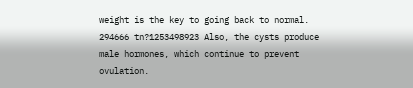weight is the key to going back to normal.
294666 tn?1253498923 Also, the cysts produce male hormones, which continue to prevent ovulation.